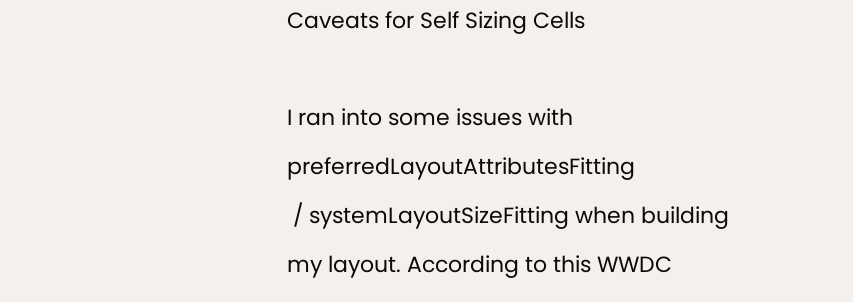Caveats for Self Sizing Cells

I ran into some issues with preferredLayoutAttributesFitting
 / systemLayoutSizeFitting when building my layout. According to this WWDC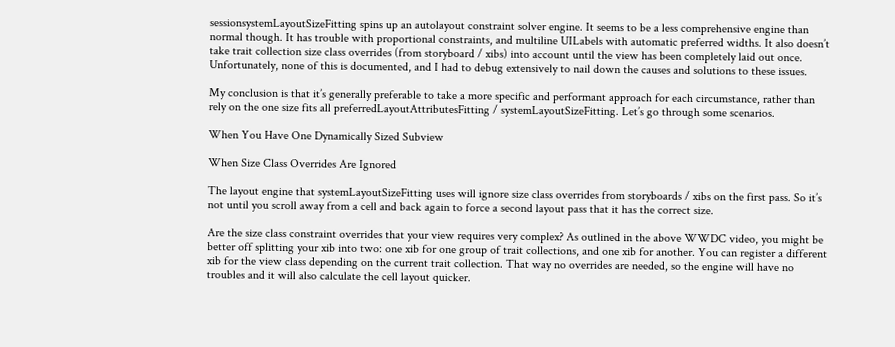sessionsystemLayoutSizeFitting spins up an autolayout constraint solver engine. It seems to be a less comprehensive engine than normal though. It has trouble with proportional constraints, and multiline UILabels with automatic preferred widths. It also doesn’t take trait collection size class overrides (from storyboard / xibs) into account until the view has been completely laid out once. Unfortunately, none of this is documented, and I had to debug extensively to nail down the causes and solutions to these issues.

My conclusion is that it’s generally preferable to take a more specific and performant approach for each circumstance, rather than rely on the one size fits all preferredLayoutAttributesFitting / systemLayoutSizeFitting. Let’s go through some scenarios.

When You Have One Dynamically Sized Subview

When Size Class Overrides Are Ignored

The layout engine that systemLayoutSizeFitting uses will ignore size class overrides from storyboards / xibs on the first pass. So it’s not until you scroll away from a cell and back again to force a second layout pass that it has the correct size.

Are the size class constraint overrides that your view requires very complex? As outlined in the above WWDC video, you might be better off splitting your xib into two: one xib for one group of trait collections, and one xib for another. You can register a different xib for the view class depending on the current trait collection. That way no overrides are needed, so the engine will have no troubles and it will also calculate the cell layout quicker.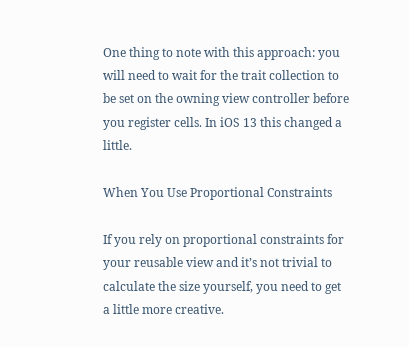One thing to note with this approach: you will need to wait for the trait collection to be set on the owning view controller before you register cells. In iOS 13 this changed a little.

When You Use Proportional Constraints

If you rely on proportional constraints for your reusable view and it’s not trivial to calculate the size yourself, you need to get a little more creative.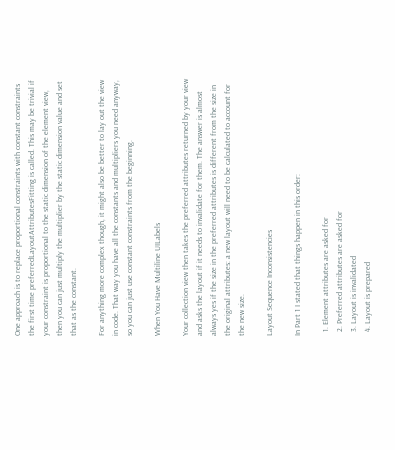One approach is to replace proportional constraints with constant constraints the first time preferredLayoutAttributesFitting is called. This may be trivial if your constraint is proportional to the static dimension of the element view, then you can just multiply the multiplier by the static dimension value and set that as the constant.

For anything more complex though, it might also be better to lay out the view in code. That way you have all the constants and multipliers you need anyway, so you can just use constant constraints from the beginning.

When You Have Multiline UILabels

Your collection view then takes the preferred attributes returned by your view and asks the layout if it needs to invalidate for them. The answer is almost always yes if the size in the preferred attributes is different from the size in the original attributes: a new layout will need to be calculated to account for the new size.

Layout Sequence Inconsistencies

In Part 1 I stated that things happen in this order:

  1. Element attributes are asked for
  2. Preferred attributes are asked for
  3. Layout is invalidated
  4. Layout is prepared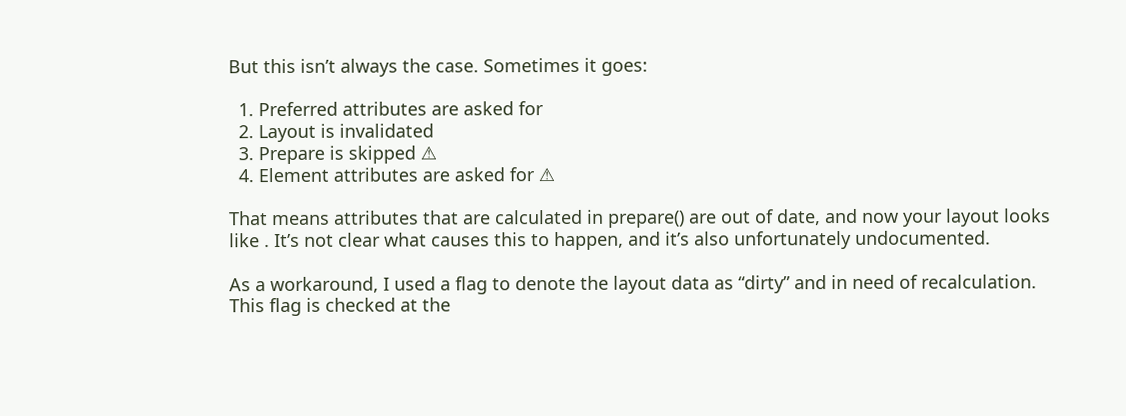But this isn’t always the case. Sometimes it goes:

  1. Preferred attributes are asked for
  2. Layout is invalidated
  3. Prepare is skipped ⚠
  4. Element attributes are asked for ⚠

That means attributes that are calculated in prepare() are out of date, and now your layout looks like . It’s not clear what causes this to happen, and it’s also unfortunately undocumented.

As a workaround, I used a flag to denote the layout data as “dirty” and in need of recalculation. This flag is checked at the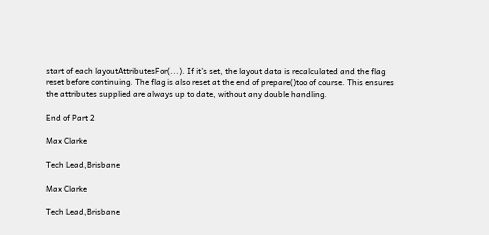start of each layoutAttributesFor(...). If it’s set, the layout data is recalculated and the flag reset before continuing. The flag is also reset at the end of prepare()too of course. This ensures the attributes supplied are always up to date, without any double handling.

End of Part 2

Max Clarke

Tech Lead,Brisbane

Max Clarke

Tech Lead,Brisbane